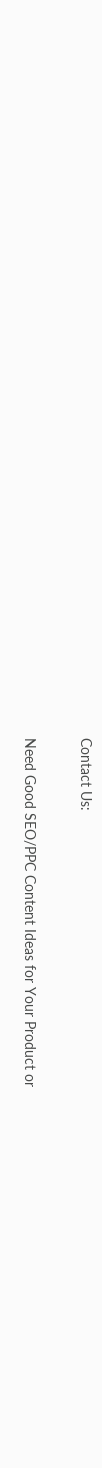Contact Us:

Need Good SEO/PPC Content Ideas for Your Product or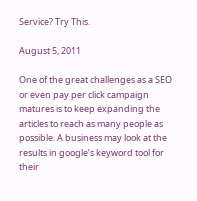Service? Try This.

August 5, 2011

One of the great challenges as a SEO or even pay per click campaign matures is to keep expanding the articles to reach as many people as possible. A business may look at the results in google’s keyword tool for their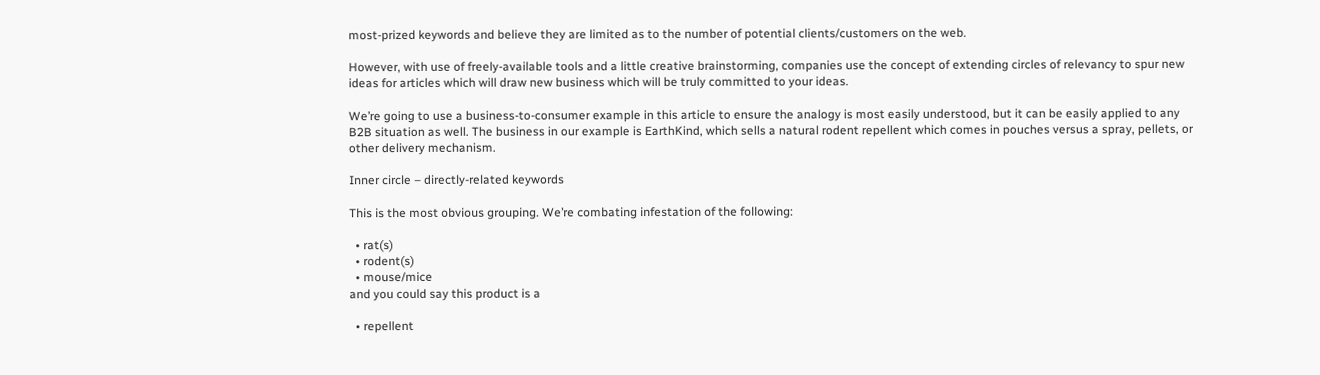most-prized keywords and believe they are limited as to the number of potential clients/customers on the web.

However, with use of freely-available tools and a little creative brainstorming, companies use the concept of extending circles of relevancy to spur new ideas for articles which will draw new business which will be truly committed to your ideas.

We’re going to use a business-to-consumer example in this article to ensure the analogy is most easily understood, but it can be easily applied to any B2B situation as well. The business in our example is EarthKind, which sells a natural rodent repellent which comes in pouches versus a spray, pellets, or other delivery mechanism.

Inner circle – directly-related keywords

This is the most obvious grouping. We’re combating infestation of the following:

  • rat(s)
  • rodent(s)
  • mouse/mice
and you could say this product is a

  • repellent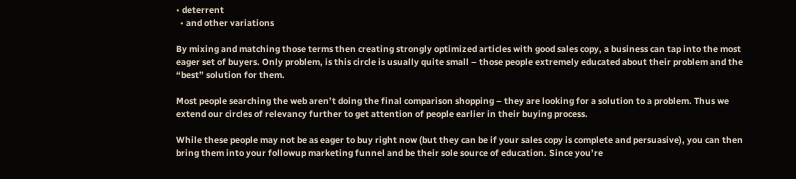• deterrent
  • and other variations

By mixing and matching those terms then creating strongly optimized articles with good sales copy, a business can tap into the most eager set of buyers. Only problem, is this circle is usually quite small – those people extremely educated about their problem and the “best” solution for them.

Most people searching the web aren’t doing the final comparison shopping – they are looking for a solution to a problem. Thus we extend our circles of relevancy further to get attention of people earlier in their buying process.

While these people may not be as eager to buy right now (but they can be if your sales copy is complete and persuasive), you can then bring them into your followup marketing funnel and be their sole source of education. Since you’re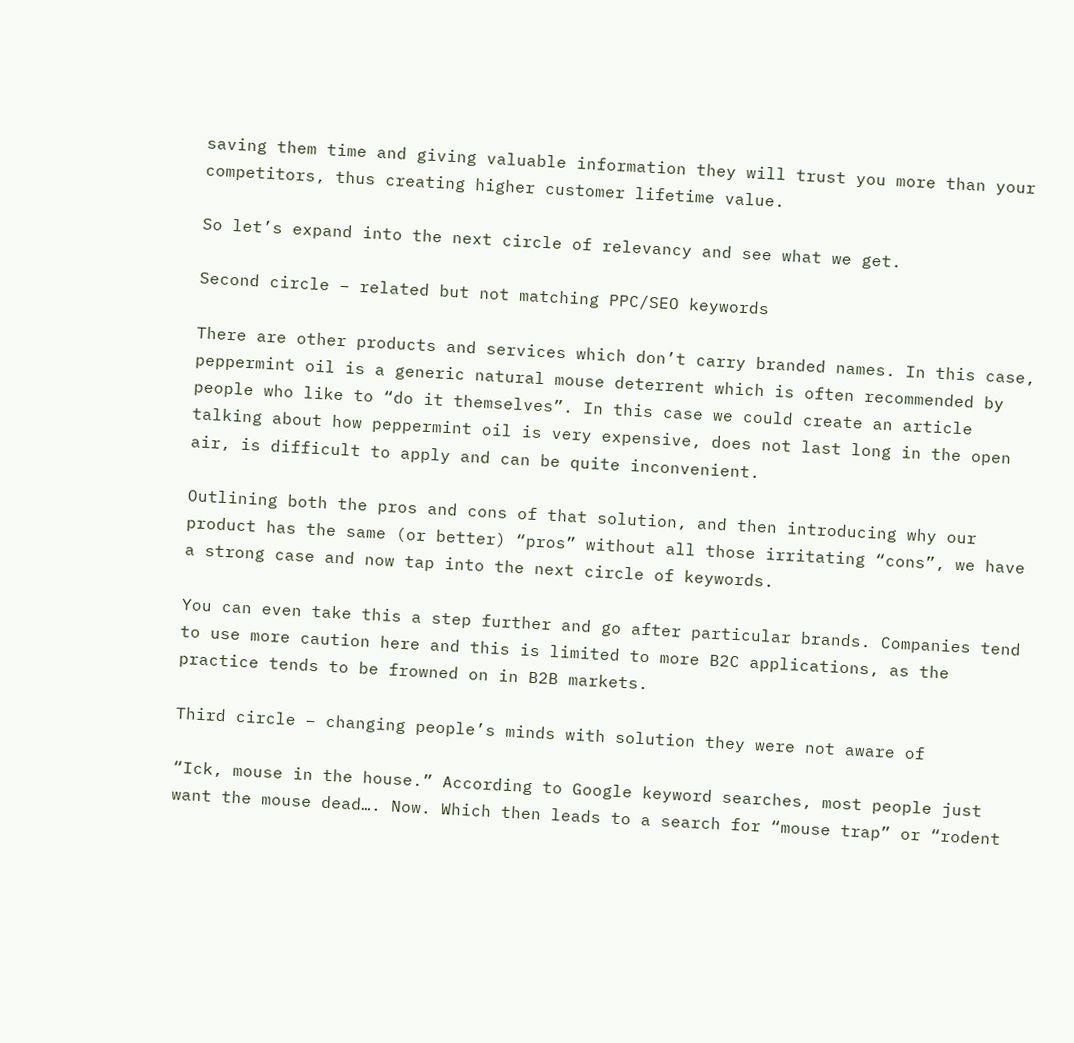saving them time and giving valuable information they will trust you more than your competitors, thus creating higher customer lifetime value.

So let’s expand into the next circle of relevancy and see what we get.

Second circle – related but not matching PPC/SEO keywords

There are other products and services which don’t carry branded names. In this case, peppermint oil is a generic natural mouse deterrent which is often recommended by people who like to “do it themselves”. In this case we could create an article talking about how peppermint oil is very expensive, does not last long in the open air, is difficult to apply and can be quite inconvenient.

Outlining both the pros and cons of that solution, and then introducing why our product has the same (or better) “pros” without all those irritating “cons”, we have a strong case and now tap into the next circle of keywords.

You can even take this a step further and go after particular brands. Companies tend to use more caution here and this is limited to more B2C applications, as the practice tends to be frowned on in B2B markets.

Third circle – changing people’s minds with solution they were not aware of

“Ick, mouse in the house.” According to Google keyword searches, most people just want the mouse dead…. Now. Which then leads to a search for “mouse trap” or “rodent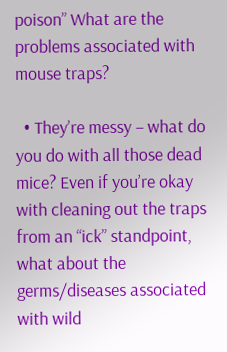poison” What are the problems associated with mouse traps?

  • They’re messy – what do you do with all those dead mice? Even if you’re okay with cleaning out the traps from an “ick” standpoint, what about the germs/diseases associated with wild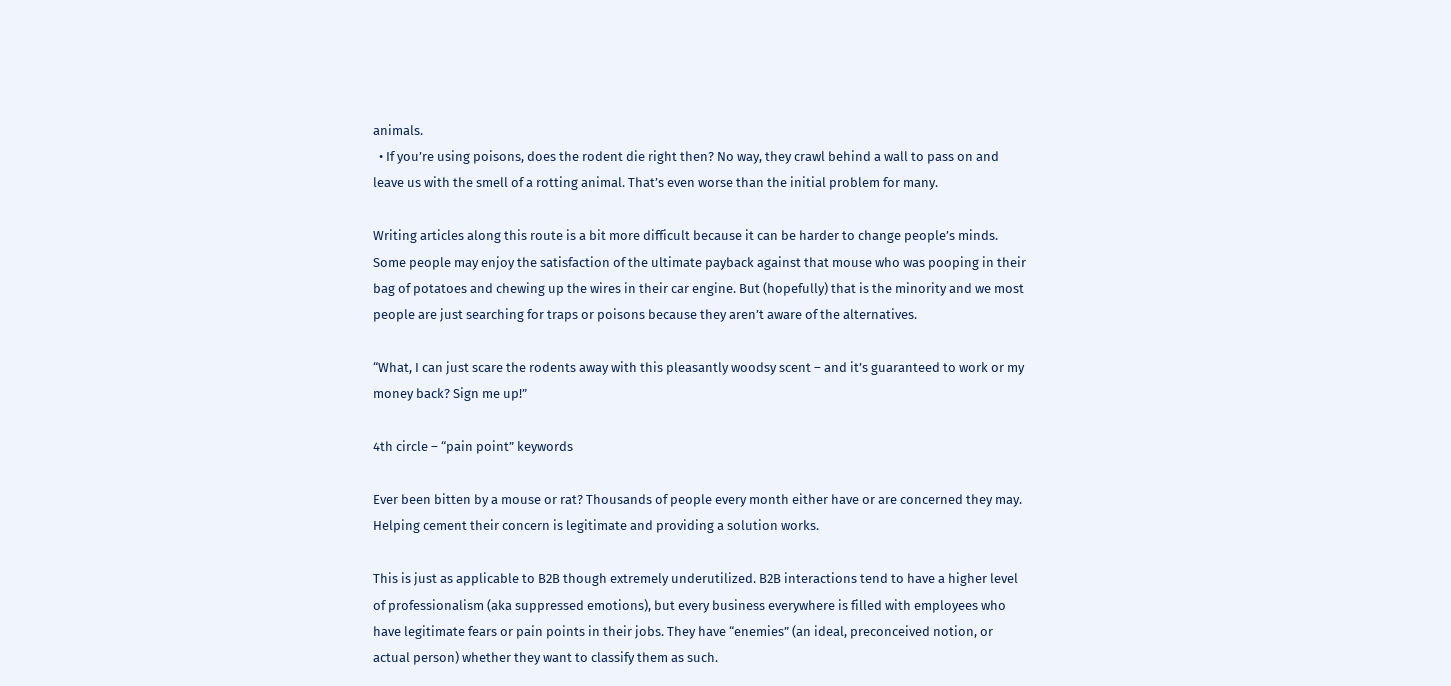animals.
  • If you’re using poisons, does the rodent die right then? No way, they crawl behind a wall to pass on and leave us with the smell of a rotting animal. That’s even worse than the initial problem for many.

Writing articles along this route is a bit more difficult because it can be harder to change people’s minds. Some people may enjoy the satisfaction of the ultimate payback against that mouse who was pooping in their bag of potatoes and chewing up the wires in their car engine. But (hopefully) that is the minority and we most people are just searching for traps or poisons because they aren’t aware of the alternatives.

“What, I can just scare the rodents away with this pleasantly woodsy scent – and it’s guaranteed to work or my money back? Sign me up!”

4th circle – “pain point” keywords

Ever been bitten by a mouse or rat? Thousands of people every month either have or are concerned they may. Helping cement their concern is legitimate and providing a solution works.

This is just as applicable to B2B though extremely underutilized. B2B interactions tend to have a higher level of professionalism (aka suppressed emotions), but every business everywhere is filled with employees who have legitimate fears or pain points in their jobs. They have “enemies” (an ideal, preconceived notion, or actual person) whether they want to classify them as such.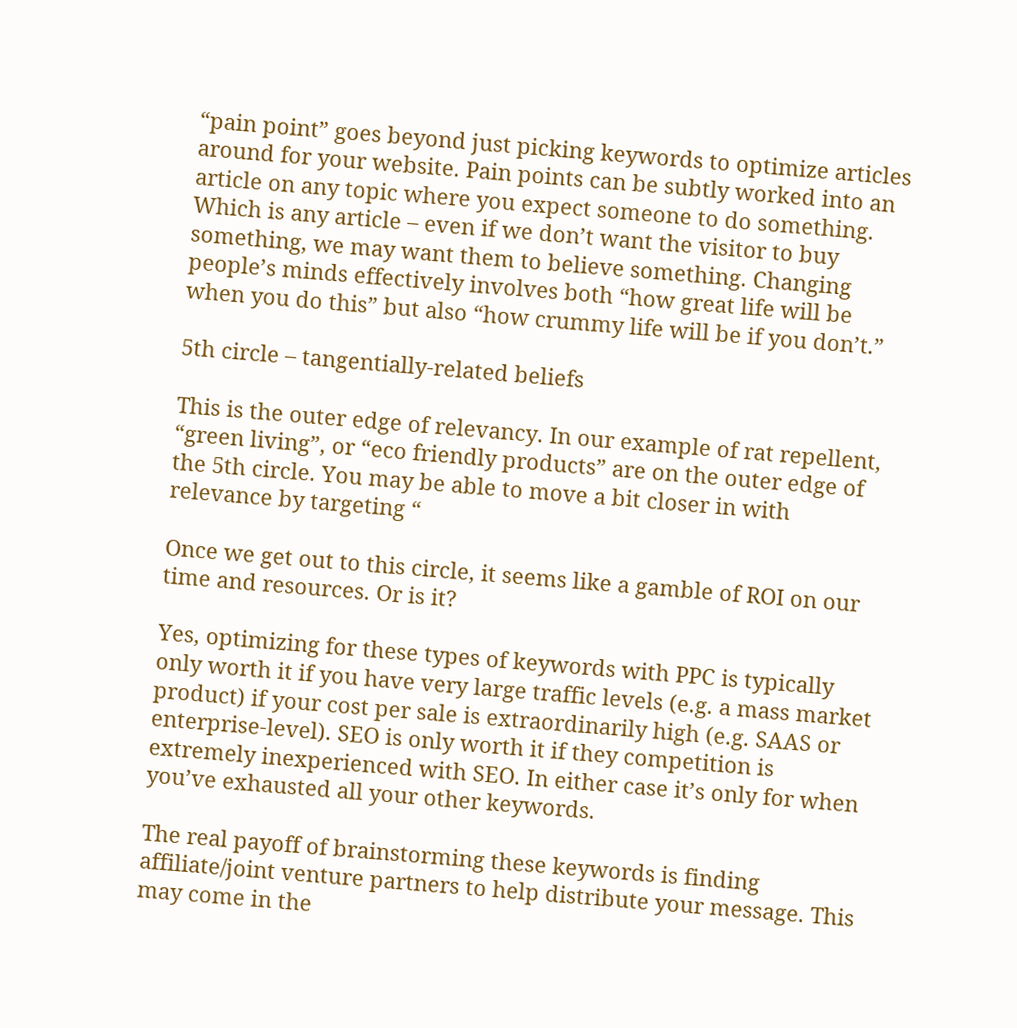“pain point” goes beyond just picking keywords to optimize articles around for your website. Pain points can be subtly worked into an article on any topic where you expect someone to do something. Which is any article – even if we don’t want the visitor to buy something, we may want them to believe something. Changing people’s minds effectively involves both “how great life will be when you do this” but also “how crummy life will be if you don’t.”

5th circle – tangentially-related beliefs

This is the outer edge of relevancy. In our example of rat repellent, “green living”, or “eco friendly products” are on the outer edge of the 5th circle. You may be able to move a bit closer in with relevance by targeting “

Once we get out to this circle, it seems like a gamble of ROI on our time and resources. Or is it?

Yes, optimizing for these types of keywords with PPC is typically only worth it if you have very large traffic levels (e.g. a mass market product) if your cost per sale is extraordinarily high (e.g. SAAS or enterprise-level). SEO is only worth it if they competition is extremely inexperienced with SEO. In either case it’s only for when you’ve exhausted all your other keywords.

The real payoff of brainstorming these keywords is finding affiliate/joint venture partners to help distribute your message. This may come in the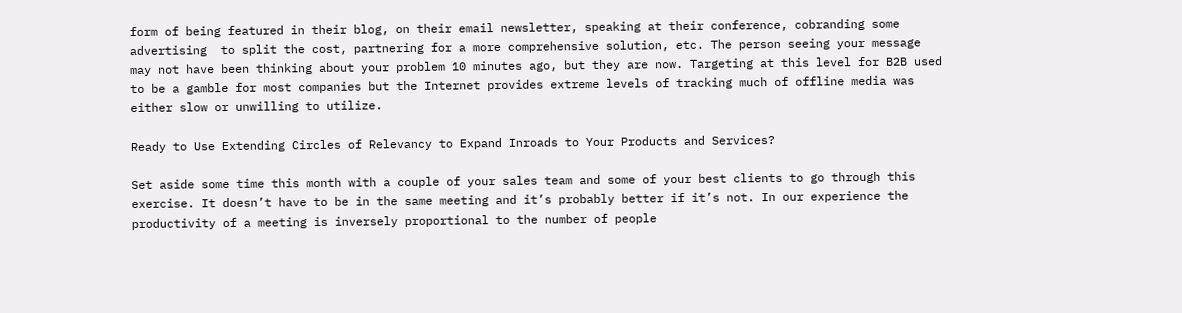form of being featured in their blog, on their email newsletter, speaking at their conference, cobranding some advertising  to split the cost, partnering for a more comprehensive solution, etc. The person seeing your message may not have been thinking about your problem 10 minutes ago, but they are now. Targeting at this level for B2B used to be a gamble for most companies but the Internet provides extreme levels of tracking much of offline media was either slow or unwilling to utilize.

Ready to Use Extending Circles of Relevancy to Expand Inroads to Your Products and Services?

Set aside some time this month with a couple of your sales team and some of your best clients to go through this exercise. It doesn’t have to be in the same meeting and it’s probably better if it’s not. In our experience the productivity of a meeting is inversely proportional to the number of people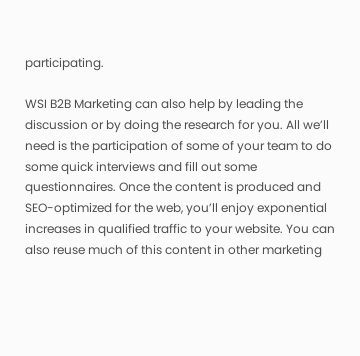participating.

WSI B2B Marketing can also help by leading the discussion or by doing the research for you. All we’ll need is the participation of some of your team to do some quick interviews and fill out some questionnaires. Once the content is produced and SEO-optimized for the web, you’ll enjoy exponential increases in qualified traffic to your website. You can also reuse much of this content in other marketing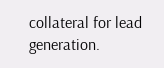collateral for lead generation.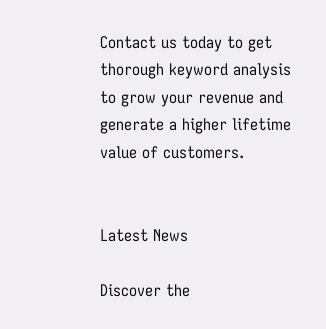Contact us today to get thorough keyword analysis to grow your revenue and generate a higher lifetime value of customers.


Latest News

Discover the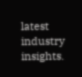latest industry insights.